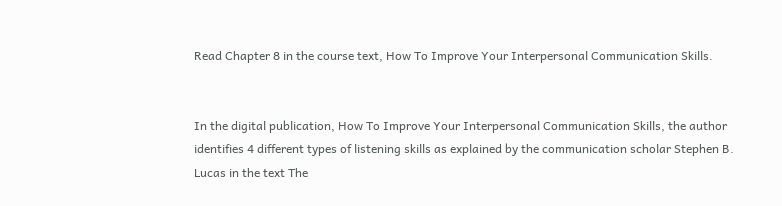Read Chapter 8 in the course text, How To Improve Your Interpersonal Communication Skills.


In the digital publication, How To Improve Your Interpersonal Communication Skills, the author identifies 4 different types of listening skills as explained by the communication scholar Stephen B. Lucas in the text The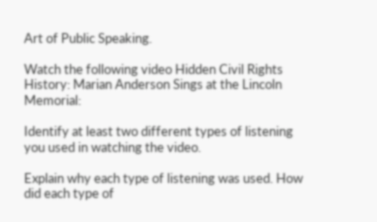Art of Public Speaking.

Watch the following video Hidden Civil Rights History: Marian Anderson Sings at the Lincoln Memorial:

Identify at least two different types of listening you used in watching the video.

Explain why each type of listening was used. How did each type of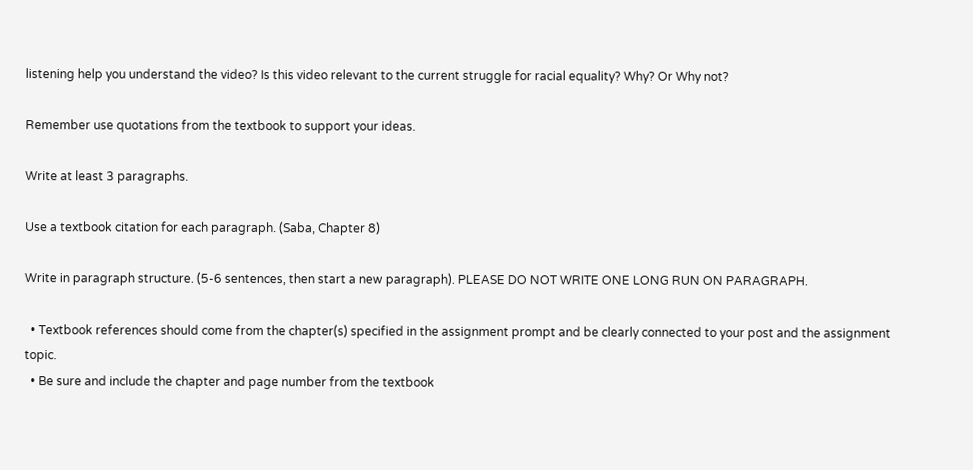listening help you understand the video? Is this video relevant to the current struggle for racial equality? Why? Or Why not?

Remember use quotations from the textbook to support your ideas.

Write at least 3 paragraphs.

Use a textbook citation for each paragraph. (Saba, Chapter 8)

Write in paragraph structure. (5-6 sentences, then start a new paragraph). PLEASE DO NOT WRITE ONE LONG RUN ON PARAGRAPH.

  • Textbook references should come from the chapter(s) specified in the assignment prompt and be clearly connected to your post and the assignment topic.
  • Be sure and include the chapter and page number from the textbook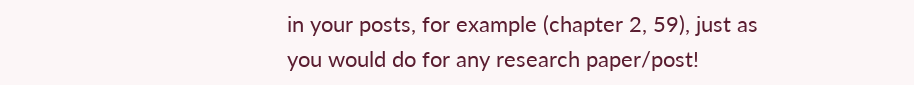in your posts, for example (chapter 2, 59), just as you would do for any research paper/post!